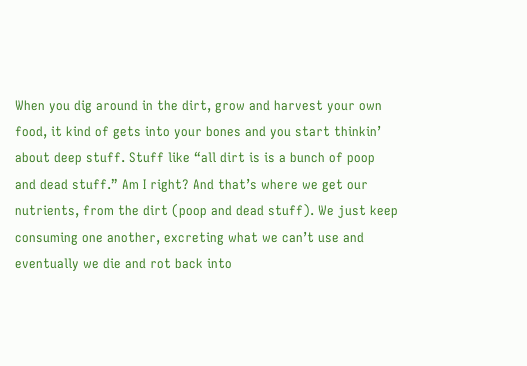When you dig around in the dirt, grow and harvest your own food, it kind of gets into your bones and you start thinkin’ about deep stuff. Stuff like “all dirt is is a bunch of poop and dead stuff.” Am I right? And that’s where we get our nutrients, from the dirt (poop and dead stuff). We just keep consuming one another, excreting what we can’t use and eventually we die and rot back into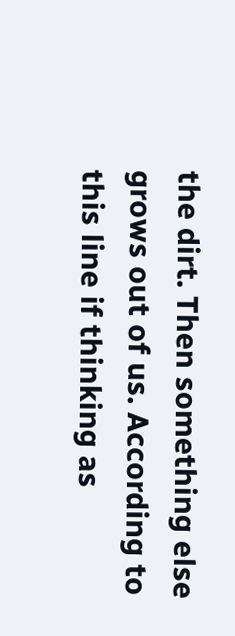the dirt. Then something else grows out of us. According to this line if thinking as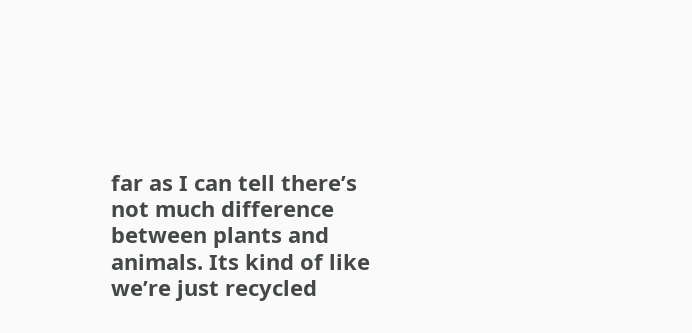far as I can tell there’s not much difference between plants and animals. Its kind of like we’re just recycled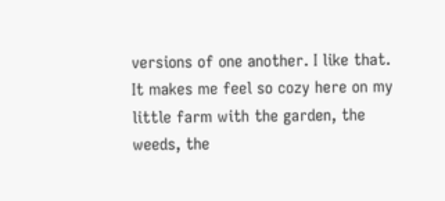versions of one another. I like that. It makes me feel so cozy here on my little farm with the garden, the weeds, the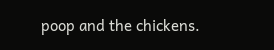poop and the chickens.